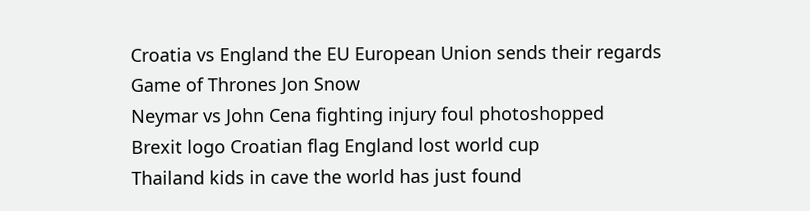Croatia vs England the EU European Union sends their regards Game of Thrones Jon Snow
Neymar vs John Cena fighting injury foul photoshopped
Brexit logo Croatian flag England lost world cup
Thailand kids in cave the world has just found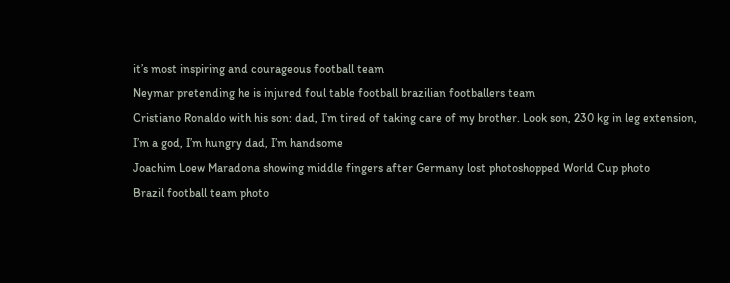it’s most inspiring and courageous football team
Neymar pretending he is injured foul table football brazilian footballers team
Cristiano Ronaldo with his son: dad, I’m tired of taking care of my brother. Look son, 230 kg in leg extension, I’m a god, I’m hungry dad, I’m handsome
Joachim Loew Maradona showing middle fingers after Germany lost photoshopped World Cup photo
Brazil football team photo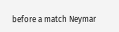before a match Neymar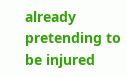already pretending to be injured